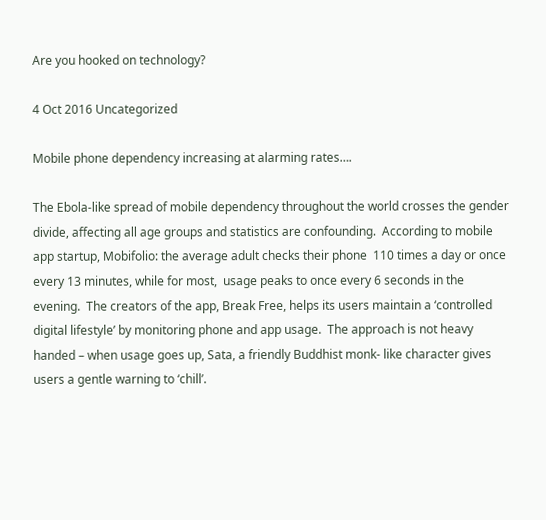Are you hooked on technology?

4 Oct 2016 Uncategorized

Mobile phone dependency increasing at alarming rates….

The Ebola-like spread of mobile dependency throughout the world crosses the gender divide, affecting all age groups and statistics are confounding.  According to mobile app startup, Mobifolio: the average adult checks their phone  110 times a day or once every 13 minutes, while for most,  usage peaks to once every 6 seconds in the evening.  The creators of the app, Break Free, helps its users maintain a ‘controlled digital lifestyle’ by monitoring phone and app usage.  The approach is not heavy handed – when usage goes up, Sata, a friendly Buddhist monk- like character gives users a gentle warning to ‘chill’.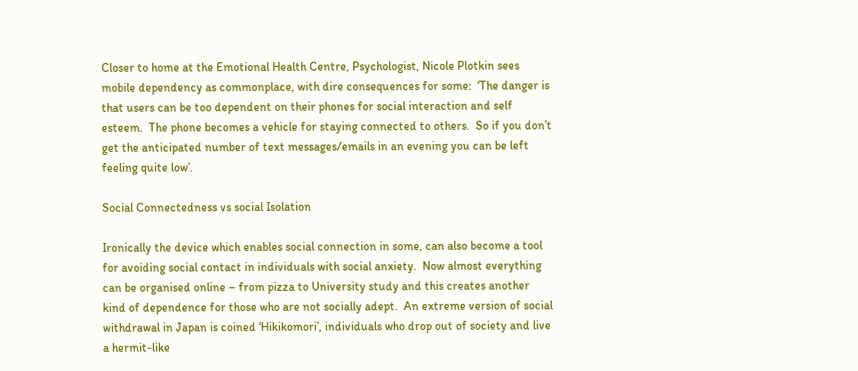Closer to home at the Emotional Health Centre, Psychologist, Nicole Plotkin sees mobile dependency as commonplace, with dire consequences for some:  ‘The danger is that users can be too dependent on their phones for social interaction and self esteem.  The phone becomes a vehicle for staying connected to others.  So if you don’t get the anticipated number of text messages/emails in an evening you can be left feeling quite low’.

Social Connectedness vs social Isolation

Ironically the device which enables social connection in some, can also become a tool for avoiding social contact in individuals with social anxiety.  Now almost everything can be organised online – from pizza to University study and this creates another kind of dependence for those who are not socially adept.  An extreme version of social withdrawal in Japan is coined ‘Hikikomori’, individuals who drop out of society and live a hermit-like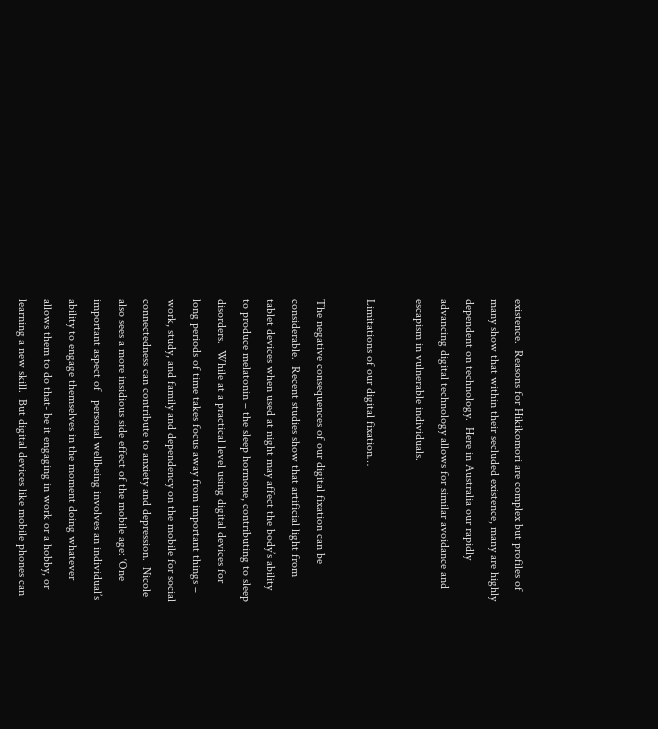existence.  Reasons for Hikikomori are complex but profiles of many show that within their secluded existence, many are highly dependent on technology.  Here in Australia our rapidly advancing digital technology allows for similar avoidance and escapism in vulnerable individuals.

Limitations of our digital fixation…

The negative consequences of our digital fixation can be considerable.  Recent studies show that artificial light from tablet devices when used at night may affect the body’s ability to produce melatonin – the sleep hormone, contributing to sleep disorders.  While at a practical level using digital devices for long periods of time takes focus away from important things – work, study, and family and dependency on the mobile for social connectedness can contribute to anxiety and depression.  Nicole also sees a more insidious side effect of the mobile age: ‘One important aspect of   personal wellbeing involves an individual’s ability to engage themselves in the moment doing whatever allows them to do that- be it engaging in work or a hobby, or learning a new skill.  But digital devices like mobile phones can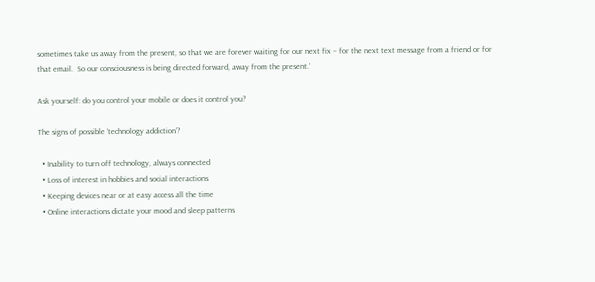sometimes take us away from the present, so that we are forever waiting for our next fix – for the next text message from a friend or for that email.  So our consciousness is being directed forward, away from the present.’

Ask yourself: do you control your mobile or does it control you?

The signs of possible ‘technology addiction’?

  • Inability to turn off technology, always connected
  • Loss of interest in hobbies and social interactions
  • Keeping devices near or at easy access all the time
  • Online interactions dictate your mood and sleep patterns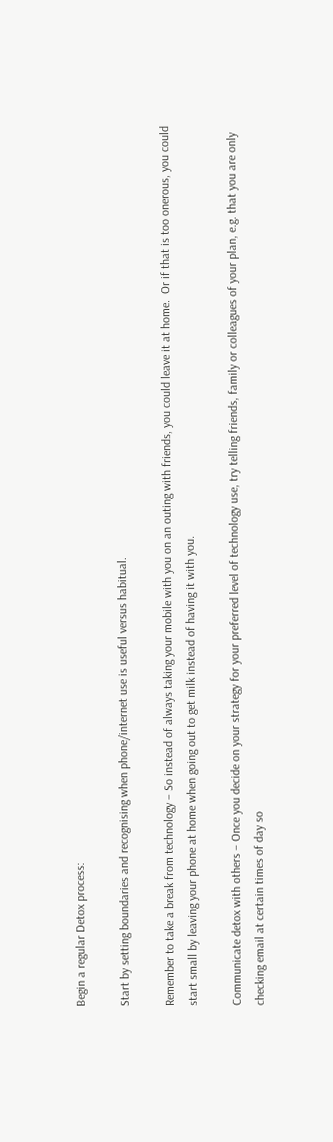Begin a regular Detox process:

Start by setting boundaries and recognising when phone/internet use is useful versus habitual.

Remember to take a break from technology – So instead of always taking your mobile with you on an outing with friends, you could leave it at home.  Or if that is too onerous, you could start small by leaving your phone at home when going out to get milk instead of having it with you.

Communicate detox with others – Once you decide on your strategy for your preferred level of technology use, try telling friends, family or colleagues of your plan, e.g. that you are only checking email at certain times of day so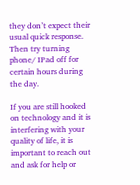they don’t expect their usual quick response.  Then try turning phone/ IPad off for certain hours during the day.

If you are still hooked on technology and it is interfering with your quality of life, it is important to reach out and ask for help or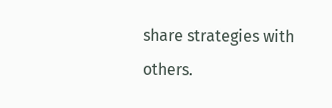share strategies with others.